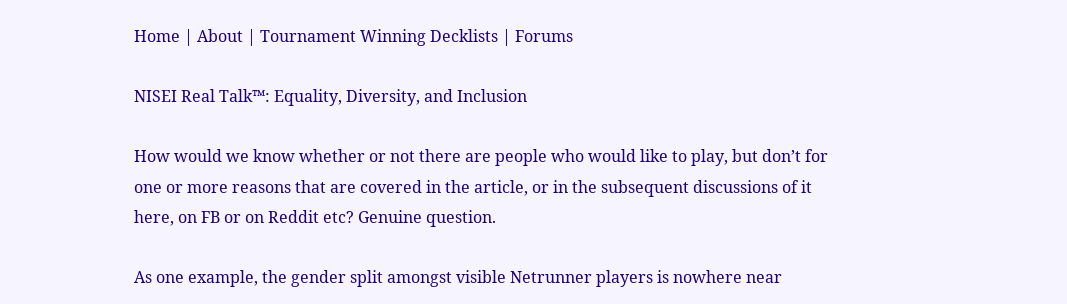Home | About | Tournament Winning Decklists | Forums

NISEI Real Talk™: Equality, Diversity, and Inclusion

How would we know whether or not there are people who would like to play, but don’t for one or more reasons that are covered in the article, or in the subsequent discussions of it here, on FB or on Reddit etc? Genuine question.

As one example, the gender split amongst visible Netrunner players is nowhere near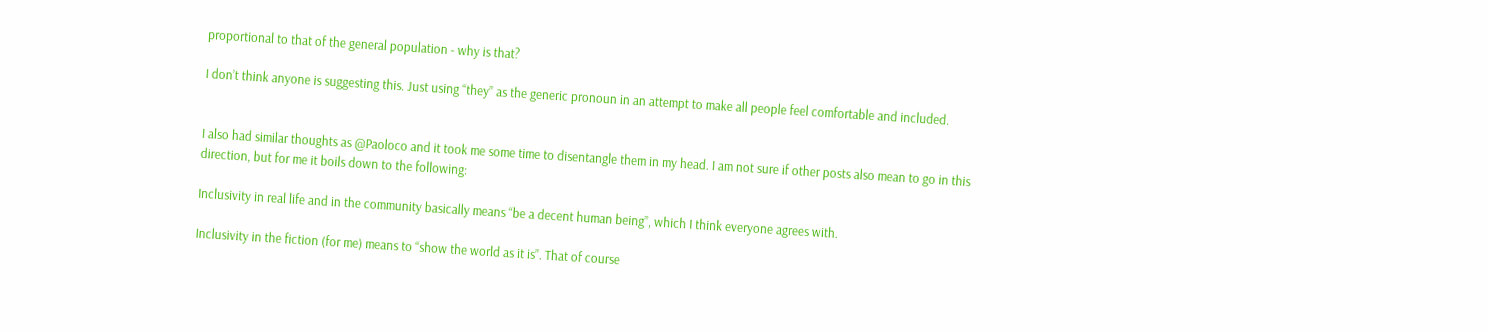proportional to that of the general population - why is that?

I don’t think anyone is suggesting this. Just using “they” as the generic pronoun in an attempt to make all people feel comfortable and included.


I also had similar thoughts as @Paoloco and it took me some time to disentangle them in my head. I am not sure if other posts also mean to go in this direction, but for me it boils down to the following:

Inclusivity in real life and in the community basically means “be a decent human being”, which I think everyone agrees with.

Inclusivity in the fiction (for me) means to “show the world as it is”. That of course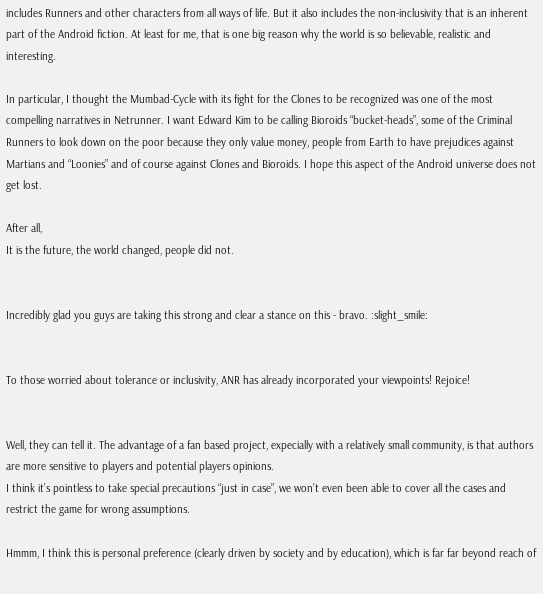includes Runners and other characters from all ways of life. But it also includes the non-inclusivity that is an inherent part of the Android fiction. At least for me, that is one big reason why the world is so believable, realistic and interesting.

In particular, I thought the Mumbad-Cycle with its fight for the Clones to be recognized was one of the most compelling narratives in Netrunner. I want Edward Kim to be calling Bioroids “bucket-heads”, some of the Criminal Runners to look down on the poor because they only value money, people from Earth to have prejudices against Martians and “Loonies” and of course against Clones and Bioroids. I hope this aspect of the Android universe does not get lost.

After all,
It is the future, the world changed, people did not.


Incredibly glad you guys are taking this strong and clear a stance on this - bravo. :slight_smile:


To those worried about tolerance or inclusivity, ANR has already incorporated your viewpoints! Rejoice!


Well, they can tell it. The advantage of a fan based project, expecially with a relatively small community, is that authors are more sensitive to players and potential players opinions.
I think it’s pointless to take special precautions “just in case”, we won’t even been able to cover all the cases and restrict the game for wrong assumptions.

Hmmm, I think this is personal preference (clearly driven by society and by education), which is far far beyond reach of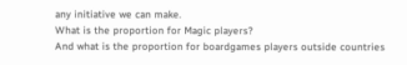any initiative we can make.
What is the proportion for Magic players?
And what is the proportion for boardgames players outside countries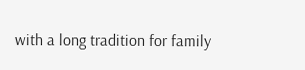with a long tradition for family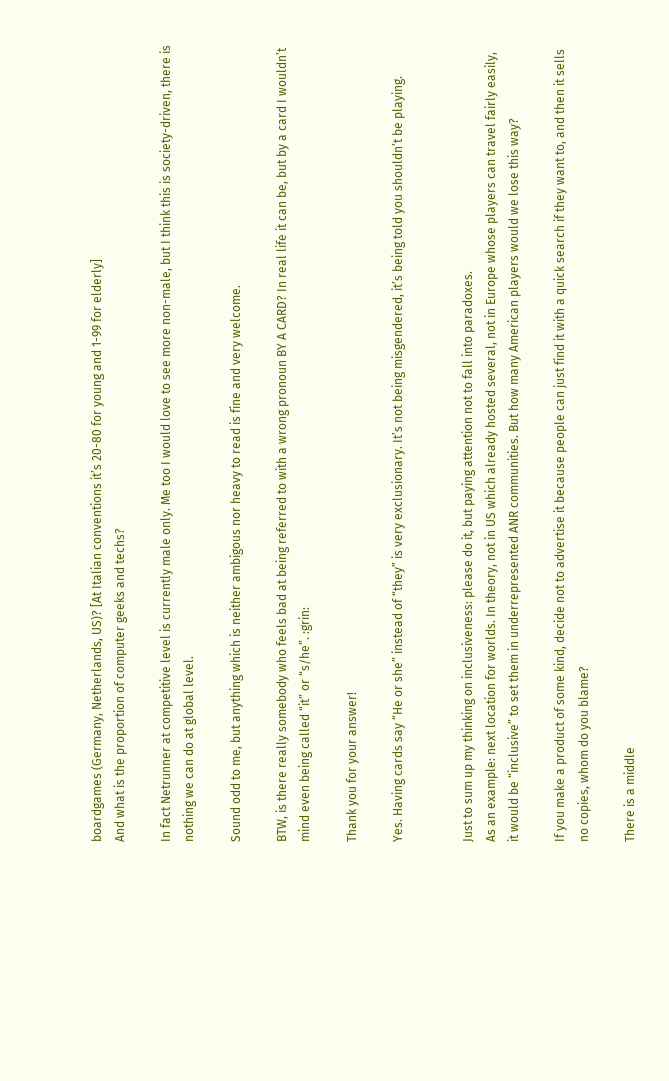boardgames (Germany, Netherlands, US)? [At Italian conventions it’s 20-80 for young and 1-99 for elderly]
And what is the proportion of computer geeks and techs?

In fact Netrunner at competitive level is currently male only. Me too I would love to see more non-male, but I think this is society-driven, there is nothing we can do at global level.

Sound odd to me, but anything which is neither ambigous nor heavy to read is fine and very welcome.

BTW, is there really somebody who feels bad at being referred to with a wrong pronoun BY A CARD? In real life it can be, but by a card I wouldn’t mind even being called “it” or “s/he”. :grin:

Thank you for your answer!

Yes. Having cards say “He or she” instead of “they” is very exclusionary. It’s not being misgendered, it’s being told you shouldn’t be playing.


Just to sum up my thinking on inclusiveness: please do it, but paying attention not to fall into paradoxes.
As an example: next location for worlds. In theory, not in US which already hosted several, not in Europe whose players can travel fairly easily, it would be “inclusive” to set them in underrepresented ANR communities. But how many American players would we lose this way?

If you make a product of some kind, decide not to advertise it because people can just find it with a quick search if they want to, and then it sells no copies, whom do you blame?

There is a middle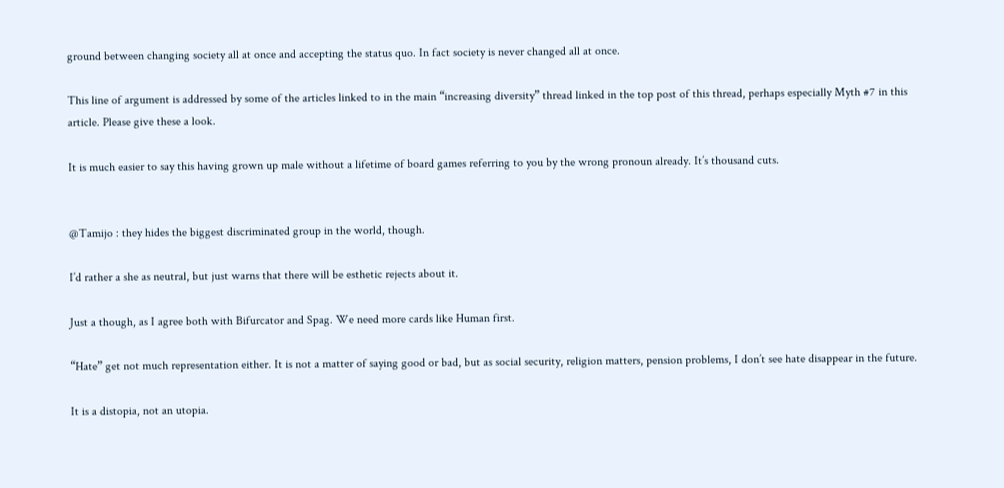ground between changing society all at once and accepting the status quo. In fact society is never changed all at once.

This line of argument is addressed by some of the articles linked to in the main “increasing diversity” thread linked in the top post of this thread, perhaps especially Myth #7 in this article. Please give these a look.

It is much easier to say this having grown up male without a lifetime of board games referring to you by the wrong pronoun already. It’s thousand cuts.


@Tamijo : they hides the biggest discriminated group in the world, though.

I’d rather a she as neutral, but just warns that there will be esthetic rejects about it.

Just a though, as I agree both with Bifurcator and Spag. We need more cards like Human first.

“Hate” get not much representation either. It is not a matter of saying good or bad, but as social security, religion matters, pension problems, I don’t see hate disappear in the future.

It is a distopia, not an utopia.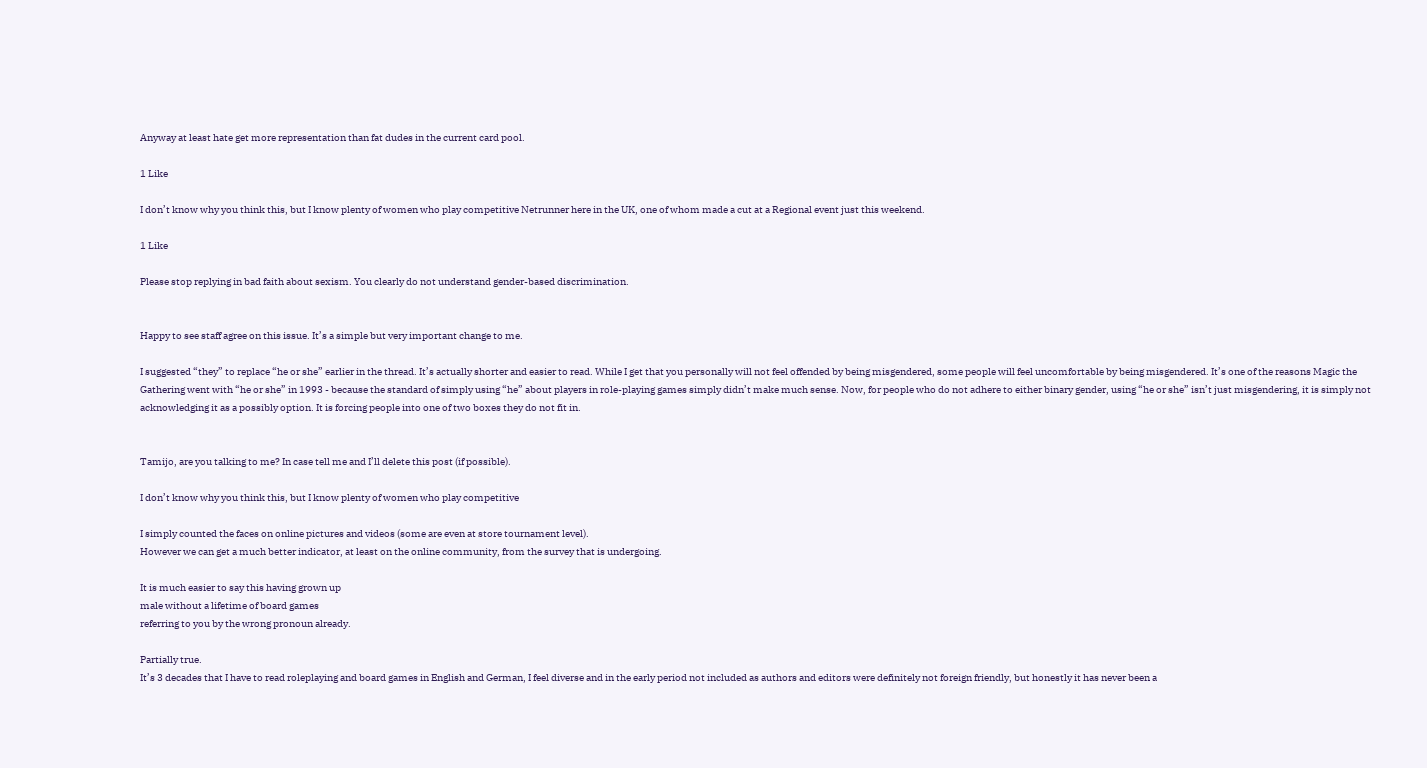Anyway at least hate get more representation than fat dudes in the current card pool.

1 Like

I don’t know why you think this, but I know plenty of women who play competitive Netrunner here in the UK, one of whom made a cut at a Regional event just this weekend.

1 Like

Please stop replying in bad faith about sexism. You clearly do not understand gender-based discrimination.


Happy to see staff agree on this issue. It’s a simple but very important change to me.

I suggested “they” to replace “he or she” earlier in the thread. It’s actually shorter and easier to read. While I get that you personally will not feel offended by being misgendered, some people will feel uncomfortable by being misgendered. It’s one of the reasons Magic the Gathering went with “he or she” in 1993 - because the standard of simply using “he” about players in role-playing games simply didn’t make much sense. Now, for people who do not adhere to either binary gender, using “he or she” isn’t just misgendering, it is simply not acknowledging it as a possibly option. It is forcing people into one of two boxes they do not fit in.


Tamijo, are you talking to me? In case tell me and I’ll delete this post (if possible).

I don’t know why you think this, but I know plenty of women who play competitive

I simply counted the faces on online pictures and videos (some are even at store tournament level).
However we can get a much better indicator, at least on the online community, from the survey that is undergoing.

It is much easier to say this having grown up
male without a lifetime of board games
referring to you by the wrong pronoun already.

Partially true.
It’s 3 decades that I have to read roleplaying and board games in English and German, I feel diverse and in the early period not included as authors and editors were definitely not foreign friendly, but honestly it has never been a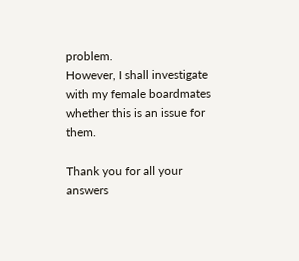problem.
However, I shall investigate with my female boardmates whether this is an issue for them.

Thank you for all your answers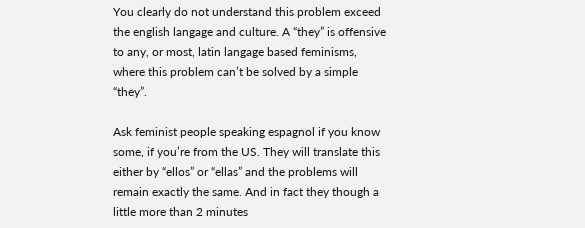You clearly do not understand this problem exceed the english langage and culture. A “they” is offensive to any, or most, latin langage based feminisms, where this problem can’t be solved by a simple “they”.

Ask feminist people speaking espagnol if you know some, if you’re from the US. They will translate this either by “ellos” or “ellas” and the problems will remain exactly the same. And in fact they though a little more than 2 minutes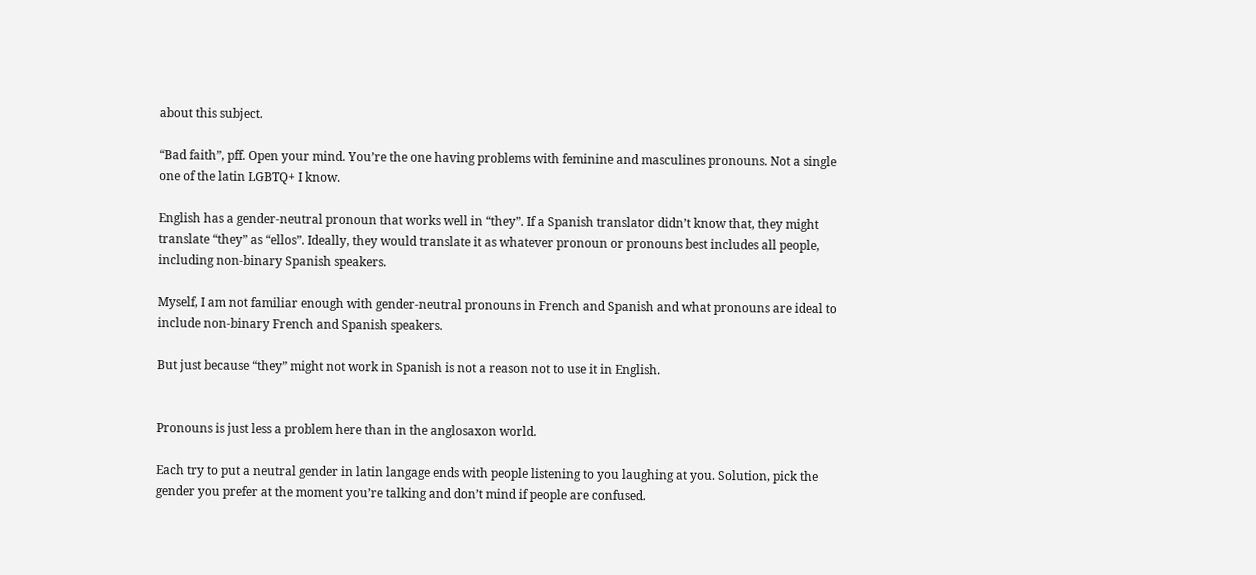about this subject.

“Bad faith”, pff. Open your mind. You’re the one having problems with feminine and masculines pronouns. Not a single one of the latin LGBTQ+ I know.

English has a gender-neutral pronoun that works well in “they”. If a Spanish translator didn’t know that, they might translate “they” as “ellos”. Ideally, they would translate it as whatever pronoun or pronouns best includes all people, including non-binary Spanish speakers.

Myself, I am not familiar enough with gender-neutral pronouns in French and Spanish and what pronouns are ideal to include non-binary French and Spanish speakers.

But just because “they” might not work in Spanish is not a reason not to use it in English.


Pronouns is just less a problem here than in the anglosaxon world.

Each try to put a neutral gender in latin langage ends with people listening to you laughing at you. Solution, pick the gender you prefer at the moment you’re talking and don’t mind if people are confused.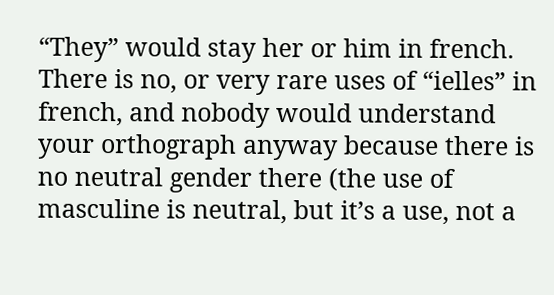“They” would stay her or him in french. There is no, or very rare uses of “ielles” in french, and nobody would understand your orthograph anyway because there is no neutral gender there (the use of masculine is neutral, but it’s a use, not a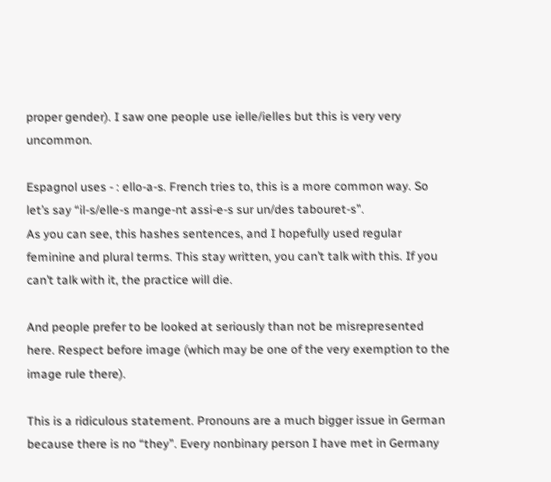proper gender). I saw one people use ielle/ielles but this is very very uncommon.

Espagnol uses - : ello-a-s. French tries to, this is a more common way. So let’s say “il-s/elle-s mange-nt assi-e-s sur un/des tabouret-s”.
As you can see, this hashes sentences, and I hopefully used regular feminine and plural terms. This stay written, you can’t talk with this. If you can’t talk with it, the practice will die.

And people prefer to be looked at seriously than not be misrepresented here. Respect before image (which may be one of the very exemption to the image rule there).

This is a ridiculous statement. Pronouns are a much bigger issue in German because there is no “they”. Every nonbinary person I have met in Germany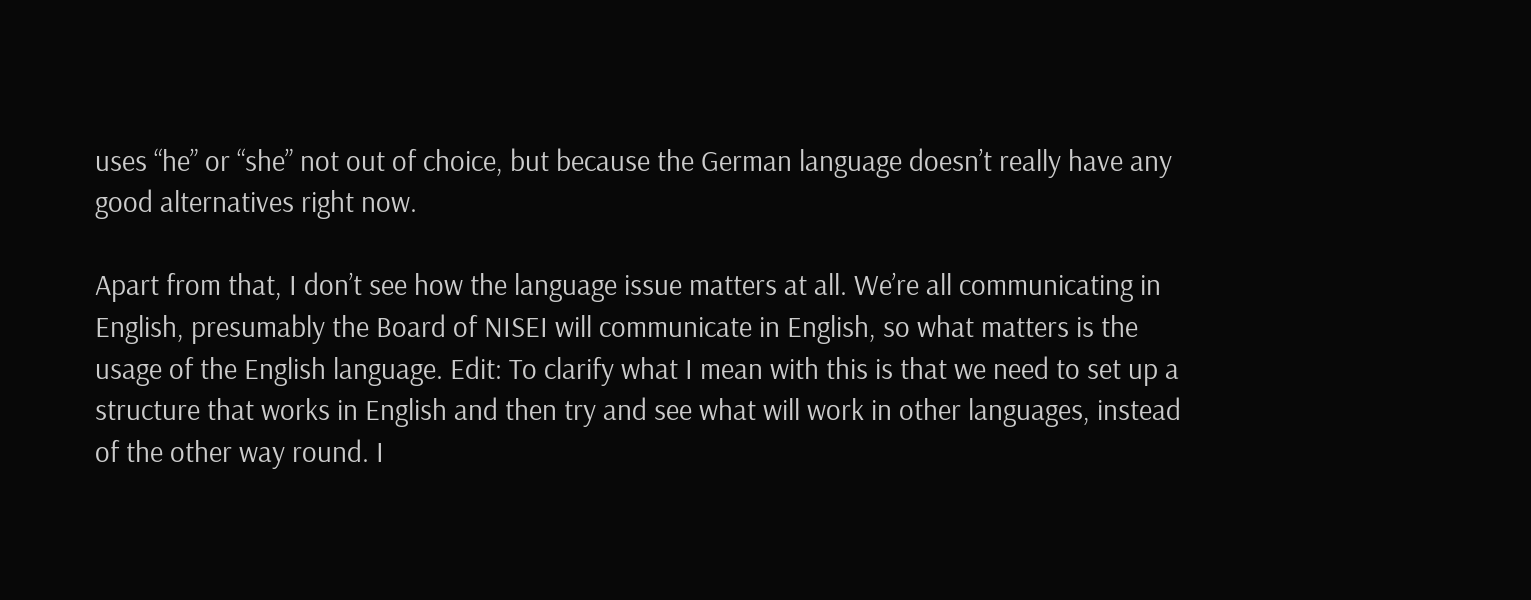uses “he” or “she” not out of choice, but because the German language doesn’t really have any good alternatives right now.

Apart from that, I don’t see how the language issue matters at all. We’re all communicating in English, presumably the Board of NISEI will communicate in English, so what matters is the usage of the English language. Edit: To clarify what I mean with this is that we need to set up a structure that works in English and then try and see what will work in other languages, instead of the other way round. I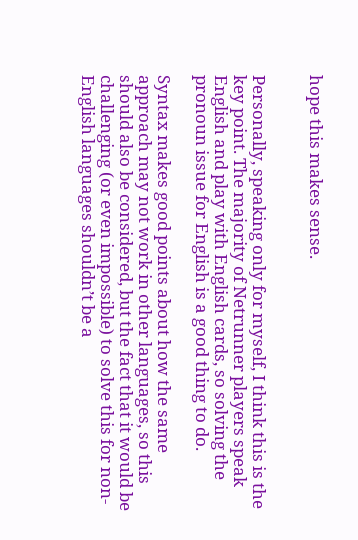hope this makes sense.


Personally, speaking only for myself, I think this is the key point. The majority of Netrunner players speak English and play with English cards, so solving the pronoun issue for English is a good thing to do.

Syntax makes good points about how the same approach may not work in other languages, so this should also be considered, but the fact that it would be challenging (or even impossible) to solve this for non-English languages shouldn’t be a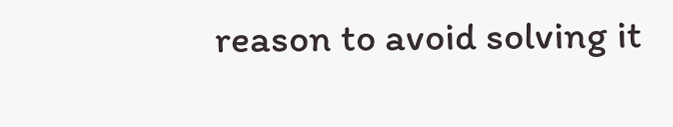reason to avoid solving it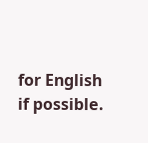for English if possible.